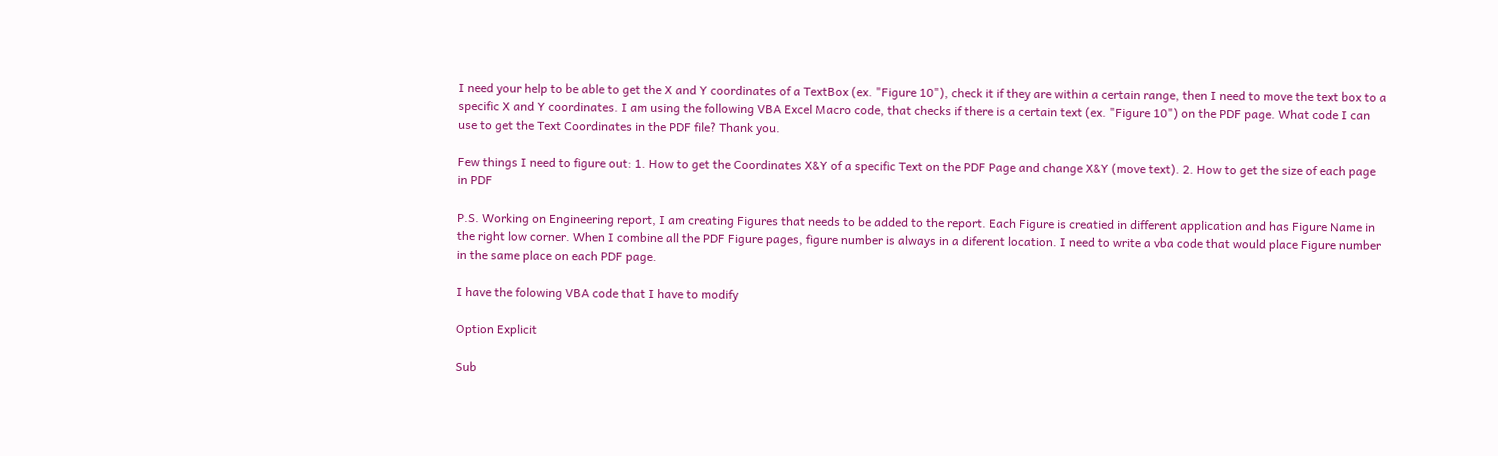I need your help to be able to get the X and Y coordinates of a TextBox (ex. "Figure 10"), check it if they are within a certain range, then I need to move the text box to a specific X and Y coordinates. I am using the following VBA Excel Macro code, that checks if there is a certain text (ex. "Figure 10") on the PDF page. What code I can use to get the Text Coordinates in the PDF file? Thank you.

Few things I need to figure out: 1. How to get the Coordinates X&Y of a specific Text on the PDF Page and change X&Y (move text). 2. How to get the size of each page in PDF

P.S. Working on Engineering report, I am creating Figures that needs to be added to the report. Each Figure is creatied in different application and has Figure Name in the right low corner. When I combine all the PDF Figure pages, figure number is always in a diferent location. I need to write a vba code that would place Figure number in the same place on each PDF page.

I have the folowing VBA code that I have to modify

Option Explicit

Sub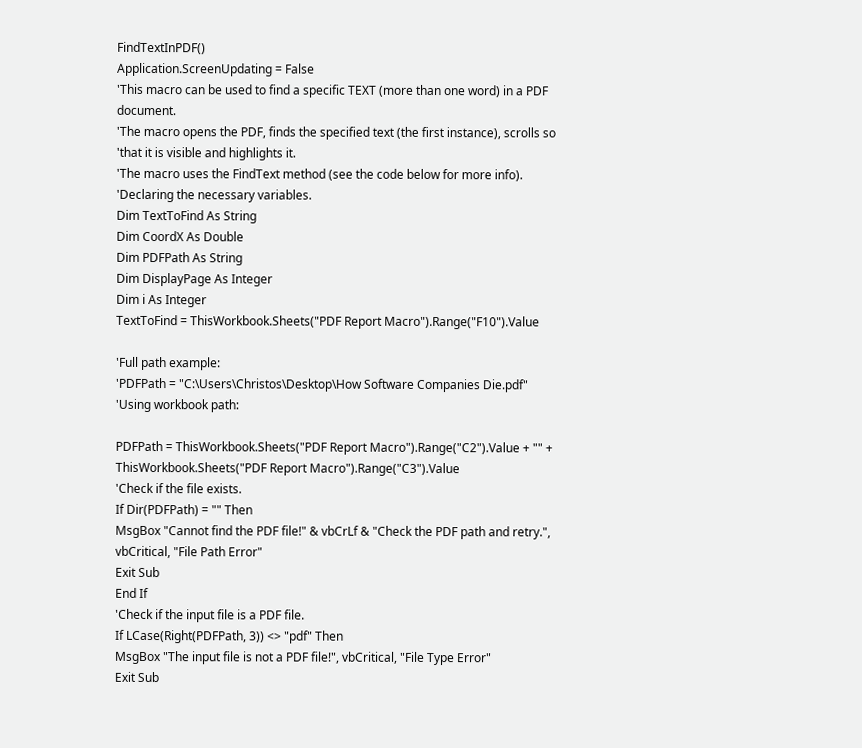FindTextInPDF()
Application.ScreenUpdating = False
'This macro can be used to find a specific TEXT (more than one word) in a PDF document.
'The macro opens the PDF, finds the specified text (the first instance), scrolls so
'that it is visible and highlights it.
'The macro uses the FindText method (see the code below for more info).
'Declaring the necessary variables.
Dim TextToFind As String
Dim CoordX As Double
Dim PDFPath As String
Dim DisplayPage As Integer
Dim i As Integer
TextToFind = ThisWorkbook.Sheets("PDF Report Macro").Range("F10").Value

'Full path example:
'PDFPath = "C:\Users\Christos\Desktop\How Software Companies Die.pdf"
'Using workbook path:

PDFPath = ThisWorkbook.Sheets("PDF Report Macro").Range("C2").Value + "" + ThisWorkbook.Sheets("PDF Report Macro").Range("C3").Value
'Check if the file exists.
If Dir(PDFPath) = "" Then
MsgBox "Cannot find the PDF file!" & vbCrLf & "Check the PDF path and retry.",
vbCritical, "File Path Error"
Exit Sub
End If
'Check if the input file is a PDF file.
If LCase(Right(PDFPath, 3)) <> "pdf" Then
MsgBox "The input file is not a PDF file!", vbCritical, "File Type Error"
Exit Sub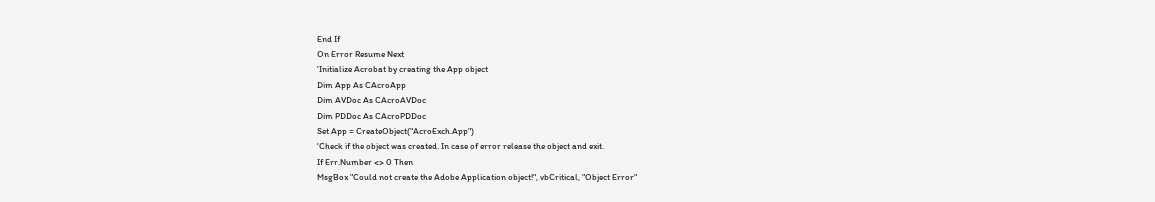End If
On Error Resume Next
'Initialize Acrobat by creating the App object
Dim App As CAcroApp
Dim AVDoc As CAcroAVDoc
Dim PDDoc As CAcroPDDoc
Set App = CreateObject("AcroExch.App")
'Check if the object was created. In case of error release the object and exit.
If Err.Number <> 0 Then
MsgBox "Could not create the Adobe Application object!", vbCritical, "Object Error"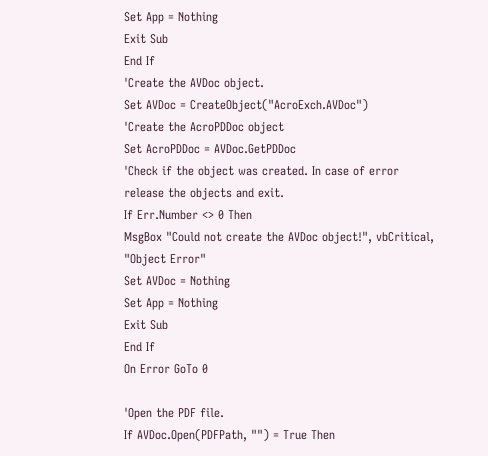Set App = Nothing
Exit Sub
End If
'Create the AVDoc object.
Set AVDoc = CreateObject("AcroExch.AVDoc")
'Create the AcroPDDoc object
Set AcroPDDoc = AVDoc.GetPDDoc
'Check if the object was created. In case of error release the objects and exit.
If Err.Number <> 0 Then
MsgBox "Could not create the AVDoc object!", vbCritical, "Object Error"
Set AVDoc = Nothing
Set App = Nothing
Exit Sub
End If
On Error GoTo 0

'Open the PDF file.
If AVDoc.Open(PDFPath, "") = True Then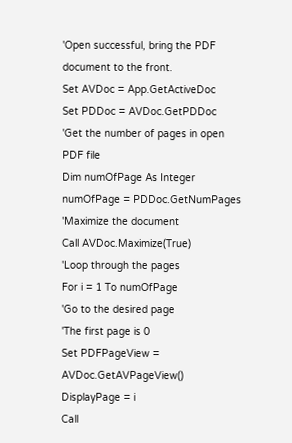'Open successful, bring the PDF document to the front.
Set AVDoc = App.GetActiveDoc
Set PDDoc = AVDoc.GetPDDoc
'Get the number of pages in open PDF file
Dim numOfPage As Integer
numOfPage = PDDoc.GetNumPages
'Maximize the document
Call AVDoc.Maximize(True)
'Loop through the pages
For i = 1 To numOfPage
'Go to the desired page
'The first page is 0
Set PDFPageView = AVDoc.GetAVPageView()
DisplayPage = i
Call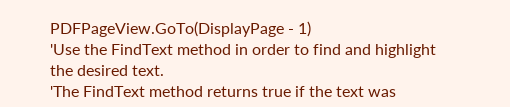PDFPageView.GoTo(DisplayPage - 1)
'Use the FindText method in order to find and highlight the desired text.
'The FindText method returns true if the text was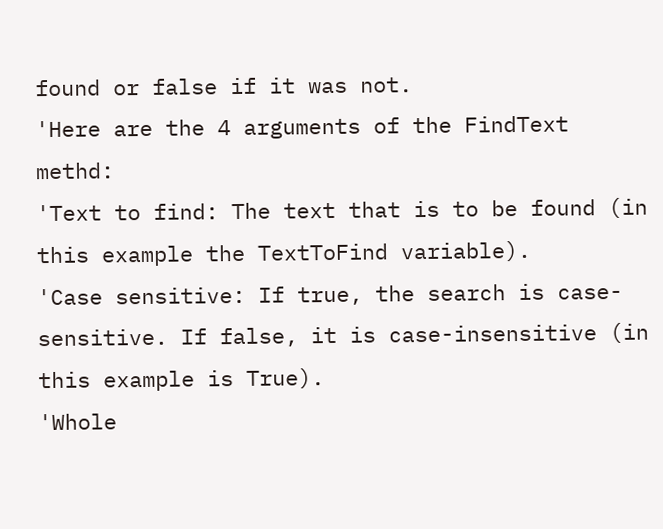found or false if it was not.
'Here are the 4 arguments of the FindText methd:
'Text to find: The text that is to be found (in this example the TextToFind variable).
'Case sensitive: If true, the search is case-sensitive. If false, it is case-insensitive (in this example is True).
'Whole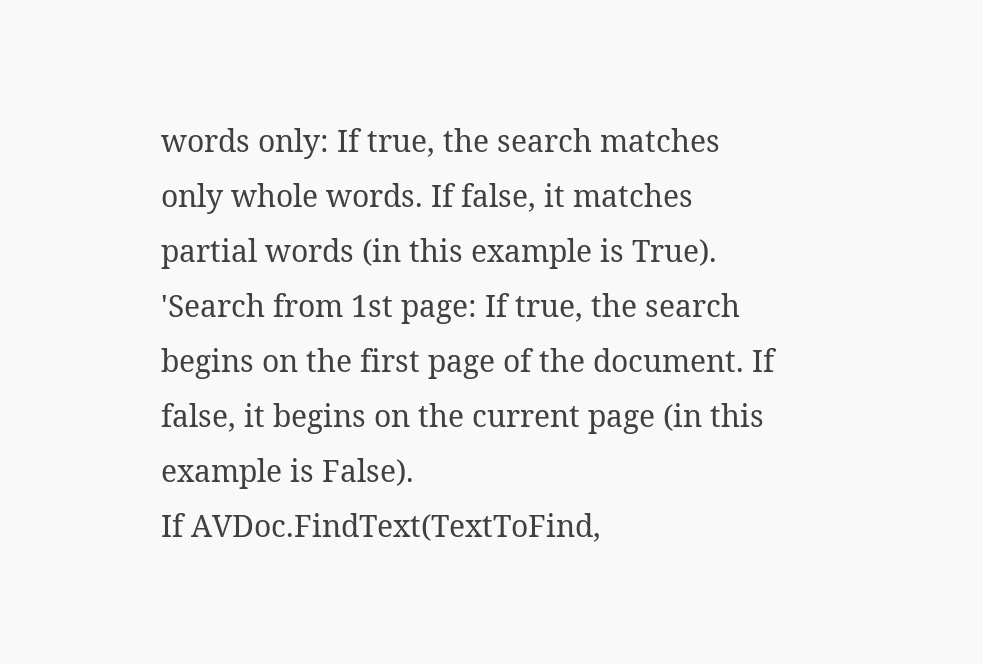words only: If true, the search matches only whole words. If false, it matches partial words (in this example is True).
'Search from 1st page: If true, the search begins on the first page of the document. If false, it begins on the current page (in this example is False).
If AVDoc.FindText(TextToFind,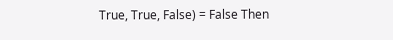True, True, False) = False Then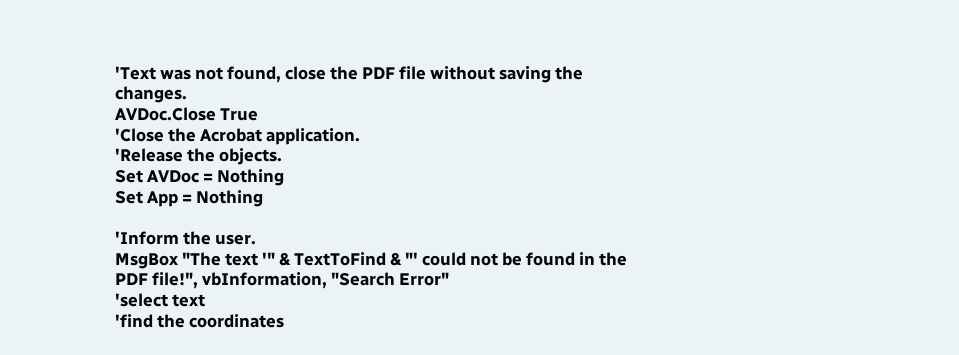'Text was not found, close the PDF file without saving the changes.
AVDoc.Close True
'Close the Acrobat application.
'Release the objects.
Set AVDoc = Nothing
Set App = Nothing

'Inform the user.
MsgBox "The text '" & TextToFind & "' could not be found in the PDF file!", vbInformation, "Search Error"
'select text
'find the coordinates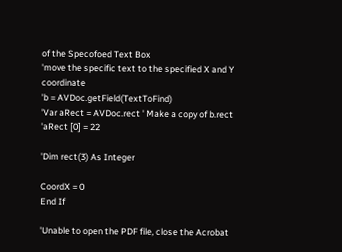of the Specofoed Text Box
'move the specific text to the specified X and Y coordinate
'b = AVDoc.getField(TextToFind)
'Var aRect = AVDoc.rect ' Make a copy of b.rect
'aRect [0] = 22

'Dim rect(3) As Integer

CoordX = 0
End If

'Unable to open the PDF file, close the Acrobat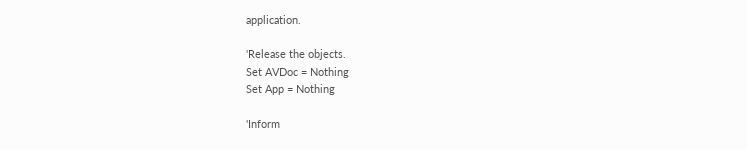application.

'Release the objects.
Set AVDoc = Nothing
Set App = Nothing

'Inform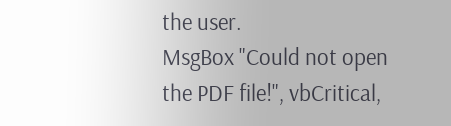the user.
MsgBox "Could not open the PDF file!", vbCritical,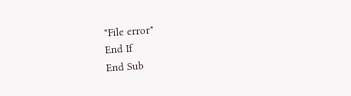"File error"
End If
End Sub